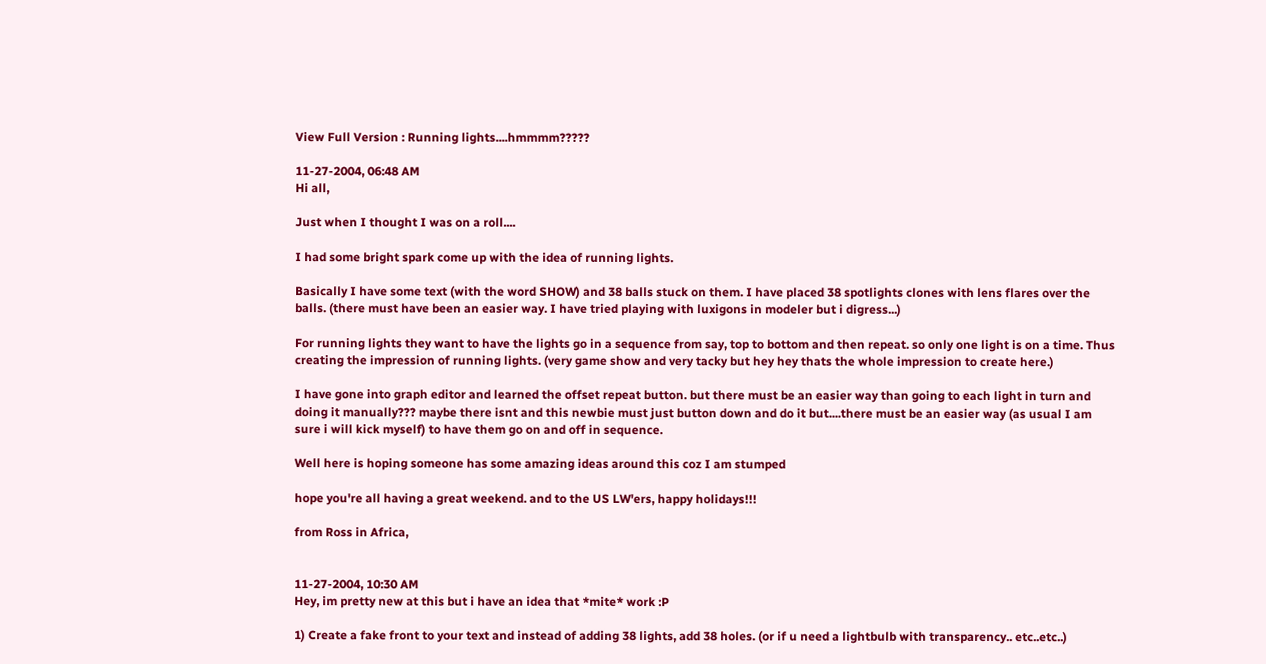View Full Version : Running lights....hmmmm?????

11-27-2004, 06:48 AM
Hi all,

Just when I thought I was on a roll....

I had some bright spark come up with the idea of running lights.

Basically I have some text (with the word SHOW) and 38 balls stuck on them. I have placed 38 spotlights clones with lens flares over the balls. (there must have been an easier way. I have tried playing with luxigons in modeler but i digress...)

For running lights they want to have the lights go in a sequence from say, top to bottom and then repeat. so only one light is on a time. Thus creating the impression of running lights. (very game show and very tacky but hey hey thats the whole impression to create here.)

I have gone into graph editor and learned the offset repeat button. but there must be an easier way than going to each light in turn and doing it manually??? maybe there isnt and this newbie must just button down and do it but....there must be an easier way (as usual I am sure i will kick myself) to have them go on and off in sequence.

Well here is hoping someone has some amazing ideas around this coz I am stumped

hope you're all having a great weekend. and to the US LW'ers, happy holidays!!!

from Ross in Africa,


11-27-2004, 10:30 AM
Hey, im pretty new at this but i have an idea that *mite* work :P

1) Create a fake front to your text and instead of adding 38 lights, add 38 holes. (or if u need a lightbulb with transparency.. etc..etc..)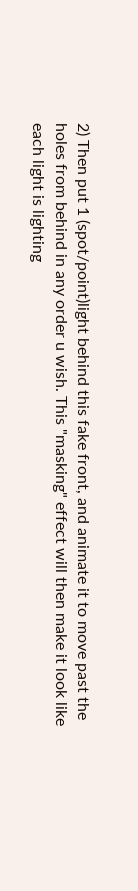2) Then put 1 (spot/point)light behind this fake front, and animate it to move past the holes from behind in any order u wish. This "masking" effect will then make it look like each light is lighting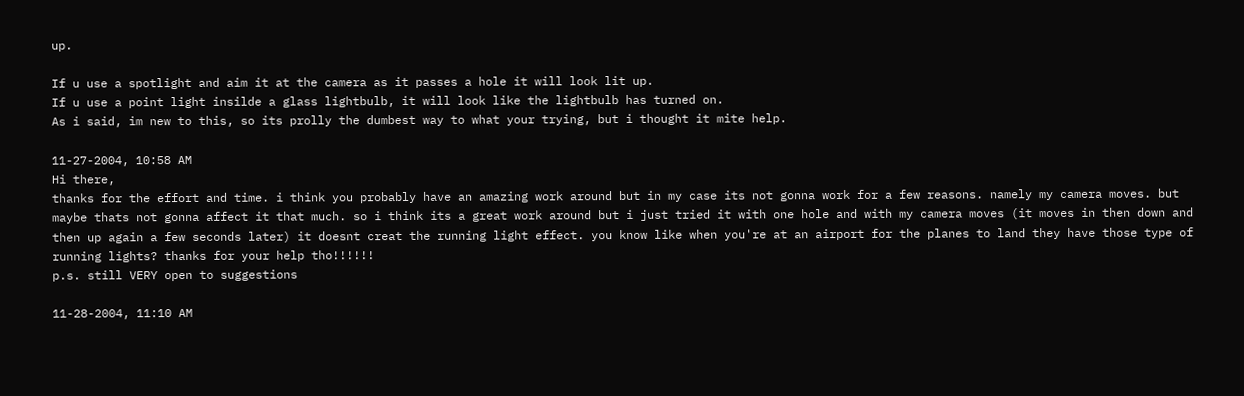up.

If u use a spotlight and aim it at the camera as it passes a hole it will look lit up.
If u use a point light insilde a glass lightbulb, it will look like the lightbulb has turned on.
As i said, im new to this, so its prolly the dumbest way to what your trying, but i thought it mite help.

11-27-2004, 10:58 AM
Hi there,
thanks for the effort and time. i think you probably have an amazing work around but in my case its not gonna work for a few reasons. namely my camera moves. but maybe thats not gonna affect it that much. so i think its a great work around but i just tried it with one hole and with my camera moves (it moves in then down and then up again a few seconds later) it doesnt creat the running light effect. you know like when you're at an airport for the planes to land they have those type of running lights? thanks for your help tho!!!!!!
p.s. still VERY open to suggestions

11-28-2004, 11:10 AM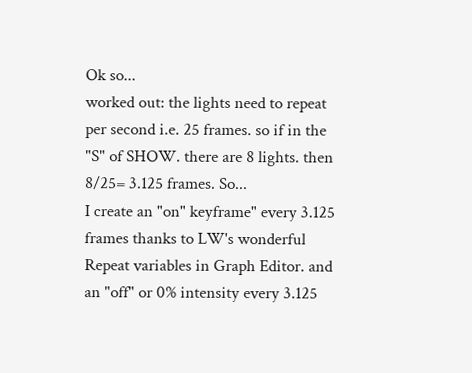Ok so...
worked out: the lights need to repeat per second i.e. 25 frames. so if in the "S" of SHOW. there are 8 lights. then 8/25= 3.125 frames. So...
I create an "on" keyframe" every 3.125 frames thanks to LW's wonderful Repeat variables in Graph Editor. and an "off" or 0% intensity every 3.125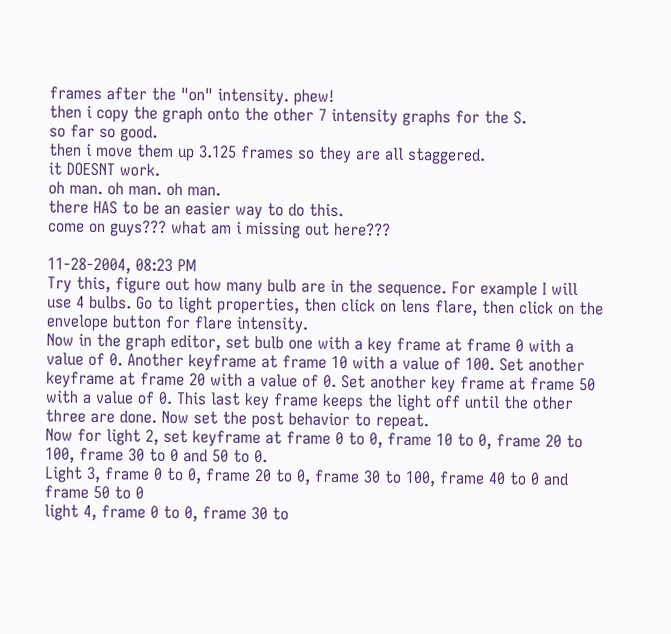frames after the "on" intensity. phew!
then i copy the graph onto the other 7 intensity graphs for the S.
so far so good.
then i move them up 3.125 frames so they are all staggered.
it DOESNT work.
oh man. oh man. oh man.
there HAS to be an easier way to do this.
come on guys??? what am i missing out here???

11-28-2004, 08:23 PM
Try this, figure out how many bulb are in the sequence. For example I will use 4 bulbs. Go to light properties, then click on lens flare, then click on the envelope button for flare intensity.
Now in the graph editor, set bulb one with a key frame at frame 0 with a value of 0. Another keyframe at frame 10 with a value of 100. Set another keyframe at frame 20 with a value of 0. Set another key frame at frame 50 with a value of 0. This last key frame keeps the light off until the other three are done. Now set the post behavior to repeat.
Now for light 2, set keyframe at frame 0 to 0, frame 10 to 0, frame 20 to 100, frame 30 to 0 and 50 to 0.
Light 3, frame 0 to 0, frame 20 to 0, frame 30 to 100, frame 40 to 0 and frame 50 to 0
light 4, frame 0 to 0, frame 30 to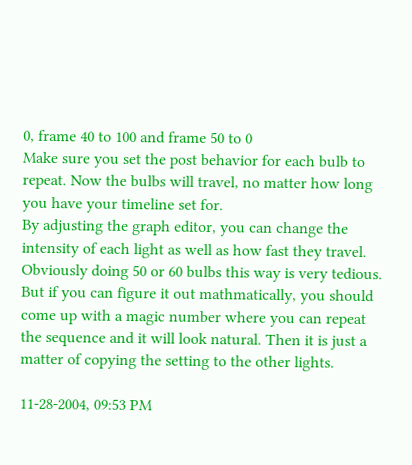0, frame 40 to 100 and frame 50 to 0
Make sure you set the post behavior for each bulb to repeat. Now the bulbs will travel, no matter how long you have your timeline set for.
By adjusting the graph editor, you can change the intensity of each light as well as how fast they travel.
Obviously doing 50 or 60 bulbs this way is very tedious. But if you can figure it out mathmatically, you should come up with a magic number where you can repeat the sequence and it will look natural. Then it is just a matter of copying the setting to the other lights.

11-28-2004, 09:53 PM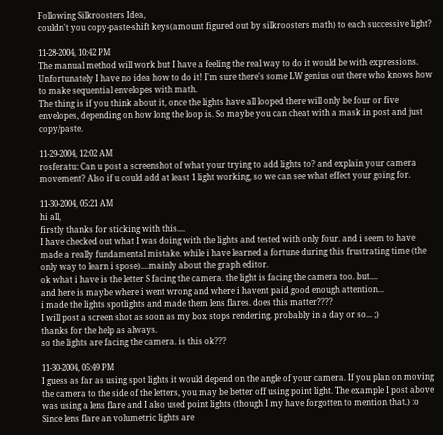Following Silkroosters Idea,
couldn't you copy-paste-shift keys(amount figured out by silkroosters math) to each successive light?

11-28-2004, 10:42 PM
The manual method will work but I have a feeling the real way to do it would be with expressions. Unfortunately I have no idea how to do it! I'm sure there's some LW genius out there who knows how to make sequential envelopes with math.
The thing is if you think about it, once the lights have all looped there will only be four or five envelopes, depending on how long the loop is. So maybe you can cheat with a mask in post and just copy/paste.

11-29-2004, 12:02 AM
rosferatu: Can u post a screenshot of what your trying to add lights to? and explain your camera movement? Also if u could add at least 1 light working, so we can see what effect your going for.

11-30-2004, 05:21 AM
hi all,
firstly thanks for sticking with this....
I have checked out what I was doing with the lights and tested with only four. and i seem to have made a really fundamental mistake. while i have learned a fortune during this frustrating time (the only way to learn i spose)....mainly about the graph editor.
ok what i have is the letter S facing the camera. the light is facing the camera too. but....
and here is maybe where i went wrong and where i havent paid good enough attention...
i made the lights spotlights and made them lens flares. does this matter????
I will post a screen shot as soon as my box stops rendering. probably in a day or so... ;)
thanks for the help as always.
so the lights are facing the camera. is this ok???

11-30-2004, 05:49 PM
I guess as far as using spot lights it would depend on the angle of your camera. If you plan on moving the camera to the side of the letters, you may be better off using point light. The example I post above was using a lens flare and I also used point lights (though I my have forgotten to mention that.) :o Since lens flare an volumetric lights are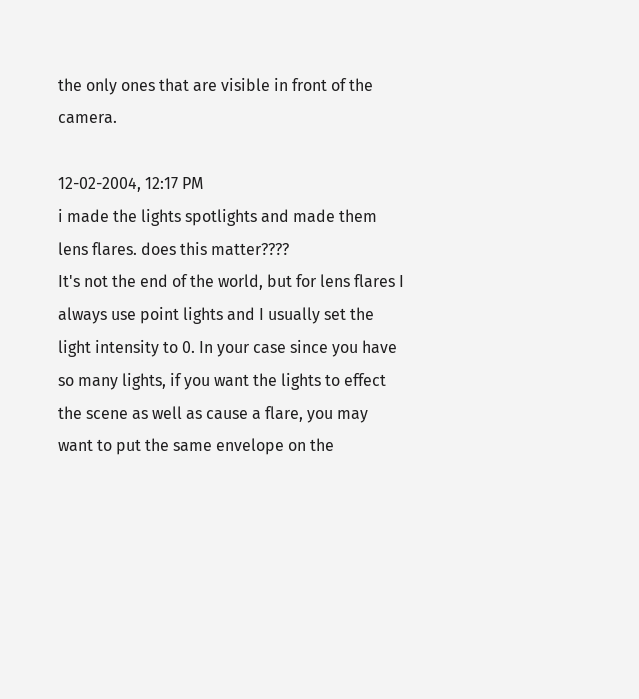the only ones that are visible in front of the camera.

12-02-2004, 12:17 PM
i made the lights spotlights and made them lens flares. does this matter????
It's not the end of the world, but for lens flares I always use point lights and I usually set the light intensity to 0. In your case since you have so many lights, if you want the lights to effect the scene as well as cause a flare, you may want to put the same envelope on the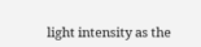light intensity as the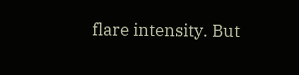flare intensity. But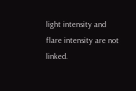light intensity and flare intensity are not linked.